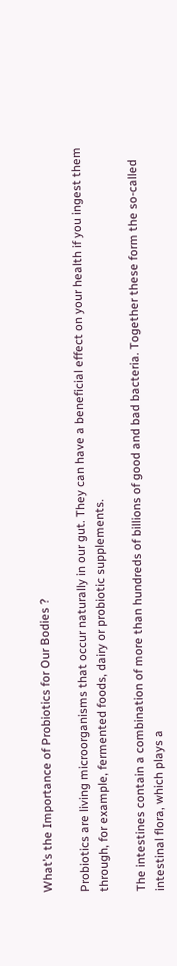What’s the Importance of Probiotics for Our Bodies ?

Probiotics are living microorganisms that occur naturally in our gut. They can have a beneficial effect on your health if you ingest them through, for example, fermented foods, dairy or probiotic supplements.

The intestines contain a combination of more than hundreds of billions of good and bad bacteria. Together these form the so-called intestinal flora, which plays a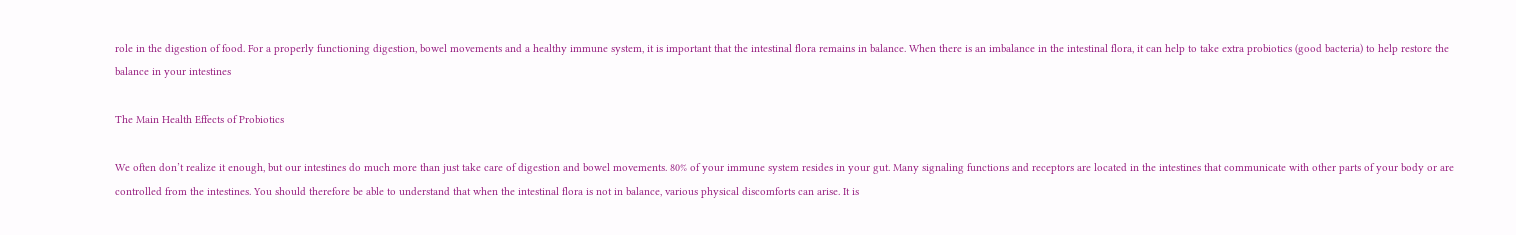role in the digestion of food. For a properly functioning digestion, bowel movements and a healthy immune system, it is important that the intestinal flora remains in balance. When there is an imbalance in the intestinal flora, it can help to take extra probiotics (good bacteria) to help restore the balance in your intestines

The Main Health Effects of Probiotics

We often don’t realize it enough, but our intestines do much more than just take care of digestion and bowel movements. 80% of your immune system resides in your gut. Many signaling functions and receptors are located in the intestines that communicate with other parts of your body or are controlled from the intestines. You should therefore be able to understand that when the intestinal flora is not in balance, various physical discomforts can arise. It is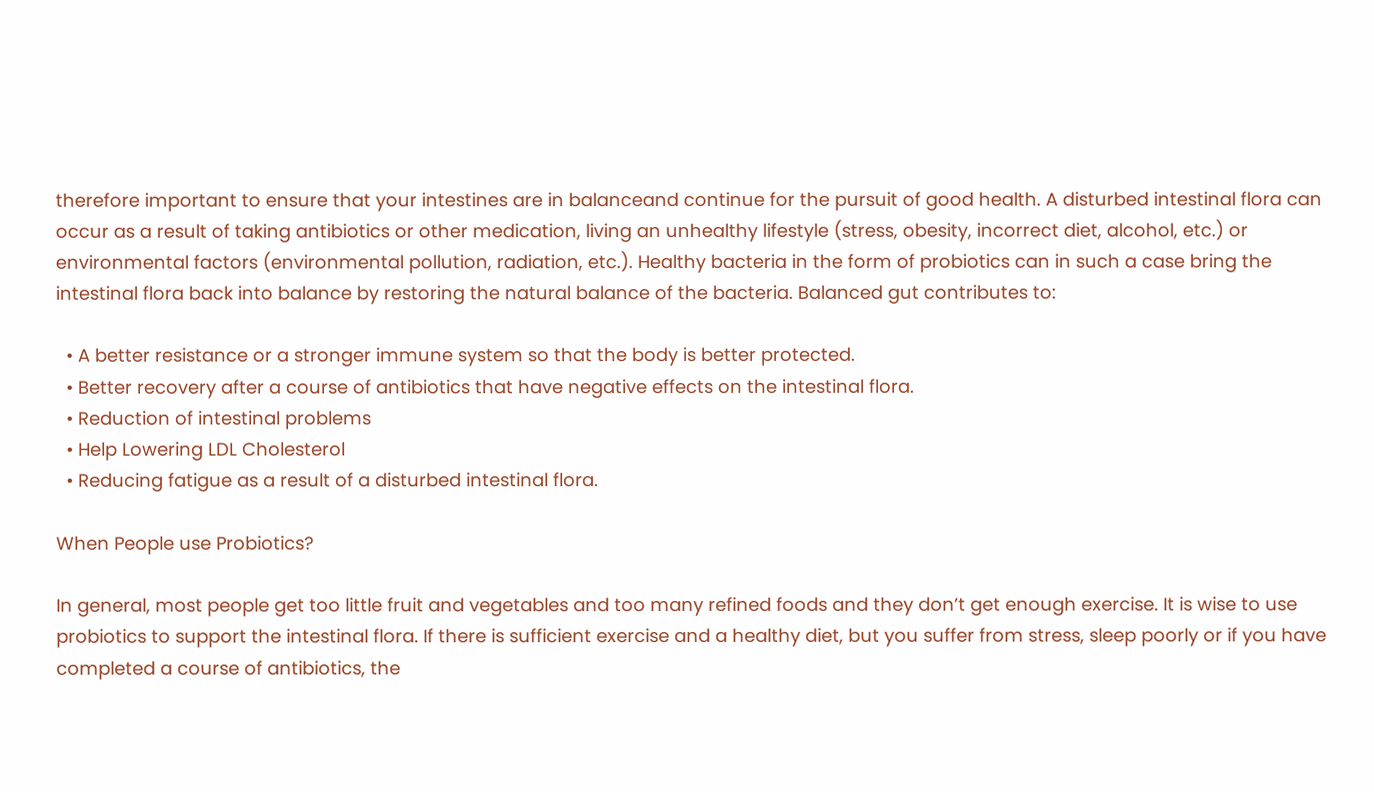therefore important to ensure that your intestines are in balanceand continue for the pursuit of good health. A disturbed intestinal flora can occur as a result of taking antibiotics or other medication, living an unhealthy lifestyle (stress, obesity, incorrect diet, alcohol, etc.) or environmental factors (environmental pollution, radiation, etc.). Healthy bacteria in the form of probiotics can in such a case bring the intestinal flora back into balance by restoring the natural balance of the bacteria. Balanced gut contributes to:

  • A better resistance or a stronger immune system so that the body is better protected.
  • Better recovery after a course of antibiotics that have negative effects on the intestinal flora.
  • Reduction of intestinal problems
  • Help Lowering LDL Cholesterol
  • Reducing fatigue as a result of a disturbed intestinal flora.

When People use Probiotics?

In general, most people get too little fruit and vegetables and too many refined foods and they don’t get enough exercise. It is wise to use probiotics to support the intestinal flora. If there is sufficient exercise and a healthy diet, but you suffer from stress, sleep poorly or if you have completed a course of antibiotics, the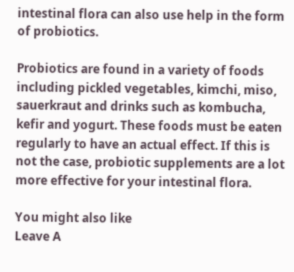intestinal flora can also use help in the form of probiotics.

Probiotics are found in a variety of foods including pickled vegetables, kimchi, miso, sauerkraut and drinks such as kombucha, kefir and yogurt. These foods must be eaten regularly to have an actual effect. If this is not the case, probiotic supplements are a lot more effective for your intestinal flora.

You might also like
Leave A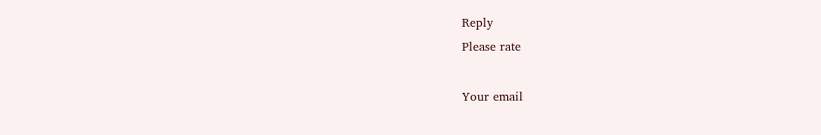Reply
Please rate

Your email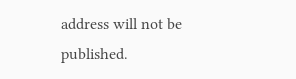address will not be published.